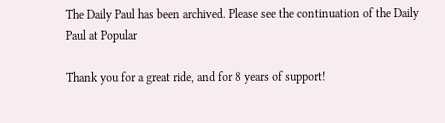The Daily Paul has been archived. Please see the continuation of the Daily Paul at Popular

Thank you for a great ride, and for 8 years of support!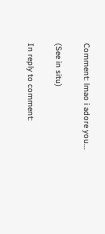Comment: lmao i adore you...

(See in situ)

In reply to comment: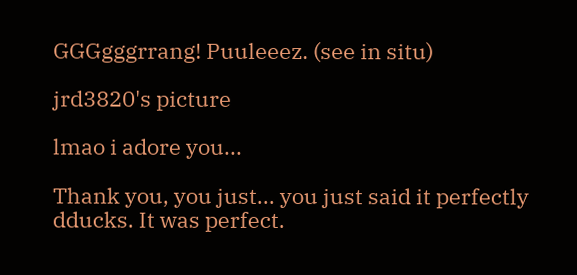GGGgggrrang! Puuleeez. (see in situ)

jrd3820's picture

lmao i adore you...

Thank you, you just... you just said it perfectly dducks. It was perfect.